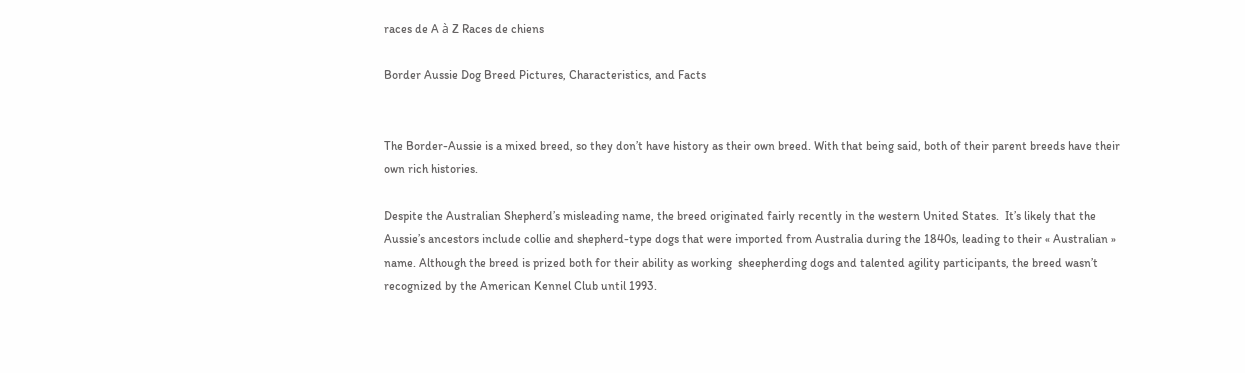races de A à Z Races de chiens

Border Aussie Dog Breed Pictures, Characteristics, and Facts


The Border-Aussie is a mixed breed, so they don’t have history as their own breed. With that being said, both of their parent breeds have their own rich histories.

Despite the Australian Shepherd’s misleading name, the breed originated fairly recently in the western United States.  It’s likely that the Aussie’s ancestors include collie and shepherd-type dogs that were imported from Australia during the 1840s, leading to their « Australian » name. Although the breed is prized both for their ability as working  sheepherding dogs and talented agility participants, the breed wasn’t recognized by the American Kennel Club until 1993.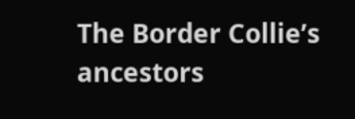The Border Collie’s ancestors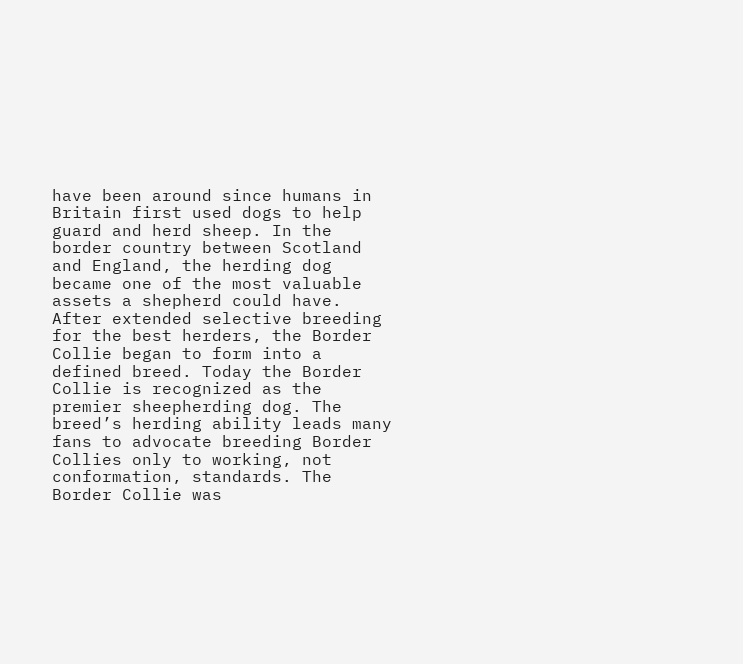have been around since humans in Britain first used dogs to help guard and herd sheep. In the border country between Scotland and England, the herding dog became one of the most valuable assets a shepherd could have. After extended selective breeding for the best herders, the Border Collie began to form into a defined breed. Today the Border Collie is recognized as the premier sheepherding dog. The breed’s herding ability leads many fans to advocate breeding Border Collies only to working, not conformation, standards. The Border Collie was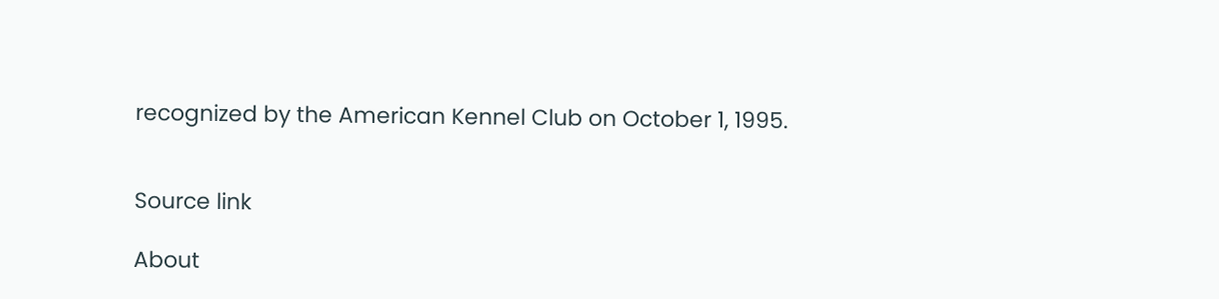recognized by the American Kennel Club on October 1, 1995.


Source link

About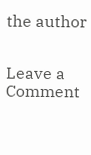the author


Leave a Comment